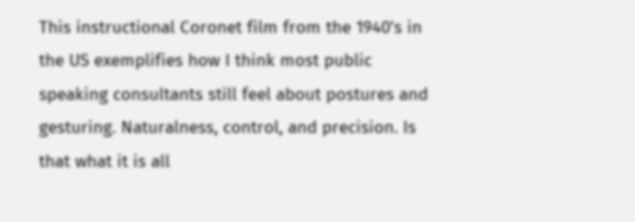This instructional Coronet film from the 1940’s in the US exemplifies how I think most public speaking consultants still feel about postures and gesturing. Naturalness, control, and precision. Is that what it is all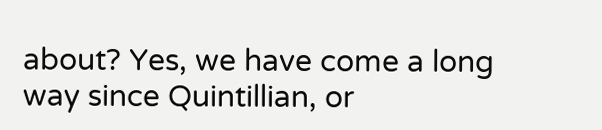about? Yes, we have come a long way since Quintillian, or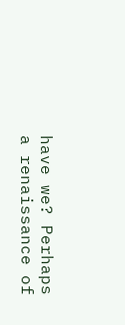have we? Perhaps a renaissance of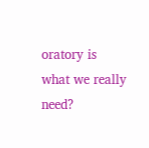oratory is what we really need?